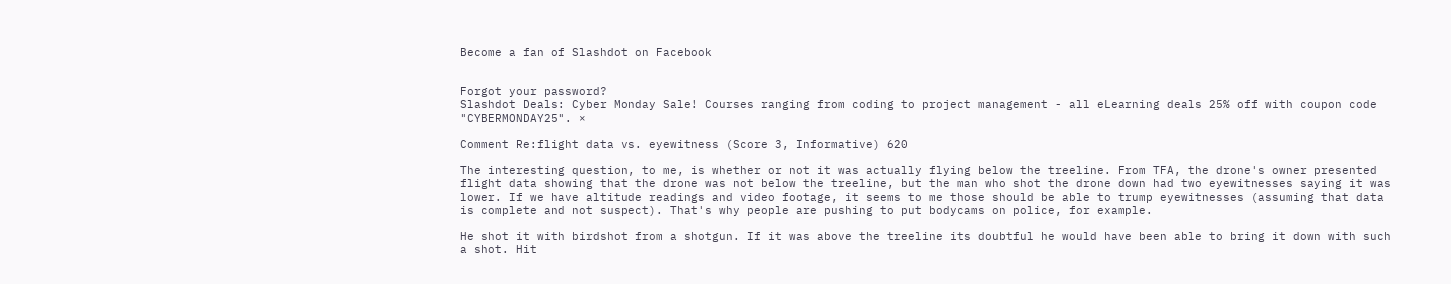Become a fan of Slashdot on Facebook


Forgot your password?
Slashdot Deals: Cyber Monday Sale! Courses ranging from coding to project management - all eLearning deals 25% off with coupon code "CYBERMONDAY25". ×

Comment Re:flight data vs. eyewitness (Score 3, Informative) 620

The interesting question, to me, is whether or not it was actually flying below the treeline. From TFA, the drone's owner presented flight data showing that the drone was not below the treeline, but the man who shot the drone down had two eyewitnesses saying it was lower. If we have altitude readings and video footage, it seems to me those should be able to trump eyewitnesses (assuming that data is complete and not suspect). That's why people are pushing to put bodycams on police, for example.

He shot it with birdshot from a shotgun. If it was above the treeline its doubtful he would have been able to bring it down with such a shot. Hit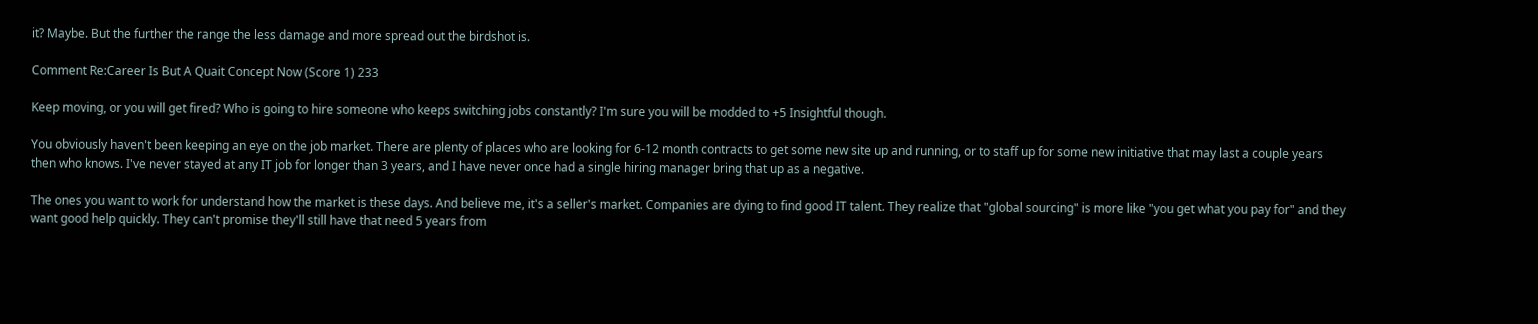it? Maybe. But the further the range the less damage and more spread out the birdshot is.

Comment Re:Career Is But A Quait Concept Now (Score 1) 233

Keep moving, or you will get fired? Who is going to hire someone who keeps switching jobs constantly? I'm sure you will be modded to +5 Insightful though.

You obviously haven't been keeping an eye on the job market. There are plenty of places who are looking for 6-12 month contracts to get some new site up and running, or to staff up for some new initiative that may last a couple years then who knows. I've never stayed at any IT job for longer than 3 years, and I have never once had a single hiring manager bring that up as a negative.

The ones you want to work for understand how the market is these days. And believe me, it's a seller's market. Companies are dying to find good IT talent. They realize that "global sourcing" is more like "you get what you pay for" and they want good help quickly. They can't promise they'll still have that need 5 years from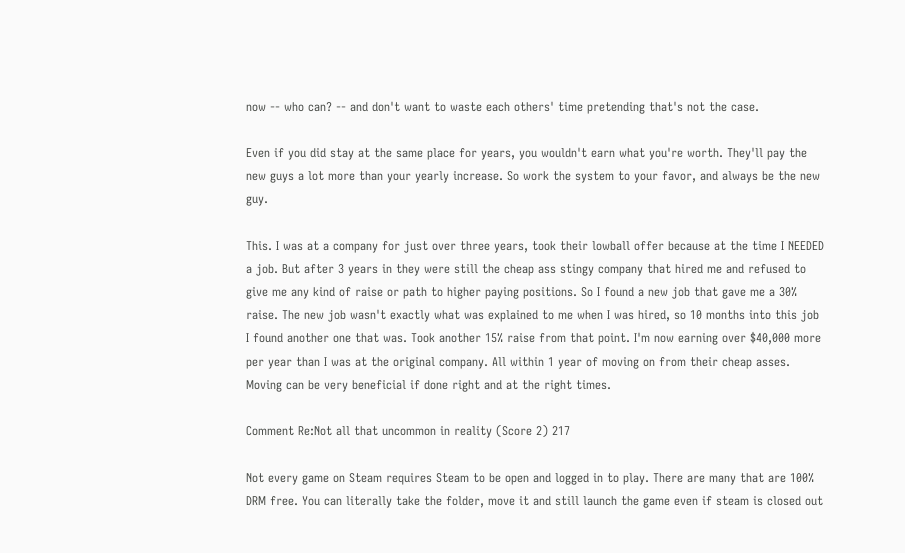now -- who can? -- and don't want to waste each others' time pretending that's not the case.

Even if you did stay at the same place for years, you wouldn't earn what you're worth. They'll pay the new guys a lot more than your yearly increase. So work the system to your favor, and always be the new guy.

This. I was at a company for just over three years, took their lowball offer because at the time I NEEDED a job. But after 3 years in they were still the cheap ass stingy company that hired me and refused to give me any kind of raise or path to higher paying positions. So I found a new job that gave me a 30% raise. The new job wasn't exactly what was explained to me when I was hired, so 10 months into this job I found another one that was. Took another 15% raise from that point. I'm now earning over $40,000 more per year than I was at the original company. All within 1 year of moving on from their cheap asses. Moving can be very beneficial if done right and at the right times.

Comment Re:Not all that uncommon in reality (Score 2) 217

Not every game on Steam requires Steam to be open and logged in to play. There are many that are 100% DRM free. You can literally take the folder, move it and still launch the game even if steam is closed out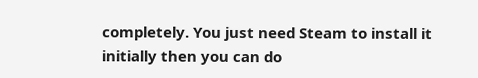completely. You just need Steam to install it initially then you can do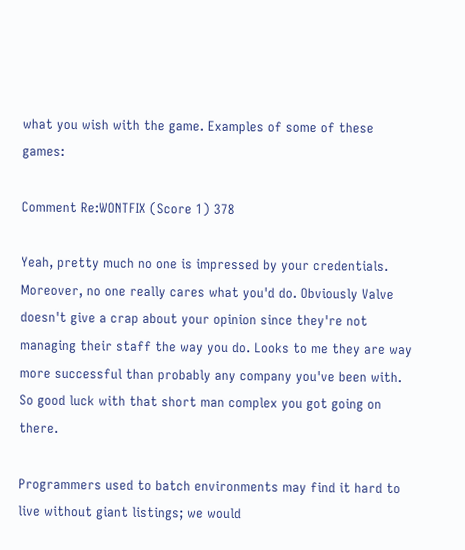what you wish with the game. Examples of some of these games:

Comment Re:WONTFIX (Score 1) 378

Yeah, pretty much no one is impressed by your credentials. Moreover, no one really cares what you'd do. Obviously Valve doesn't give a crap about your opinion since they're not managing their staff the way you do. Looks to me they are way more successful than probably any company you've been with. So good luck with that short man complex you got going on there.

Programmers used to batch environments may find it hard to live without giant listings; we would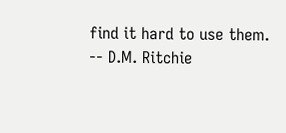find it hard to use them. -- D.M. Ritchie